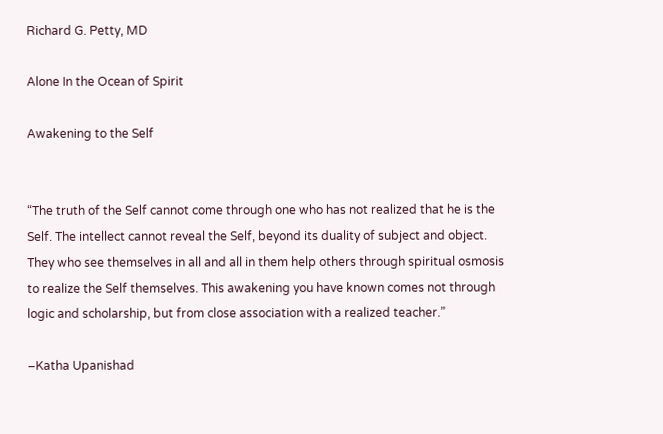Richard G. Petty, MD

Alone In the Ocean of Spirit

Awakening to the Self


“The truth of the Self cannot come through one who has not realized that he is the Self. The intellect cannot reveal the Self, beyond its duality of subject and object. They who see themselves in all and all in them help others through spiritual osmosis to realize the Self themselves. This awakening you have known comes not through logic and scholarship, but from close association with a realized teacher.”

–Katha Upanishad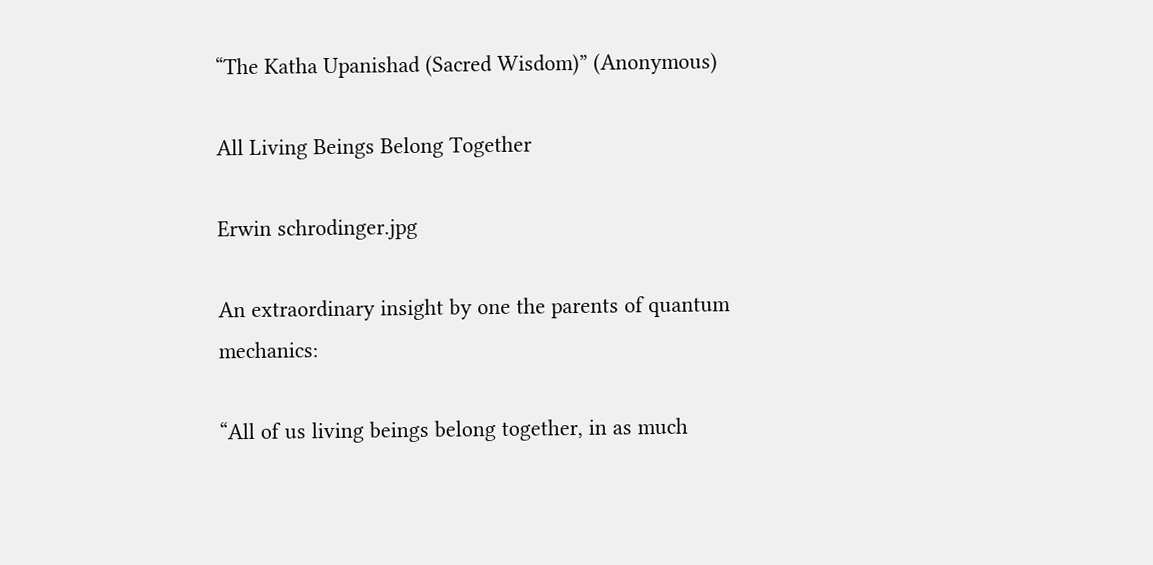“The Katha Upanishad (Sacred Wisdom)” (Anonymous)

All Living Beings Belong Together

Erwin schrodinger.jpg

An extraordinary insight by one the parents of quantum mechanics:

“All of us living beings belong together, in as much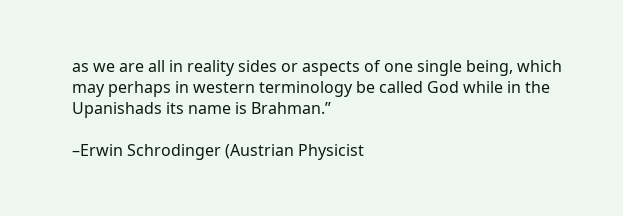as we are all in reality sides or aspects of one single being, which may perhaps in western terminology be called God while in the Upanishads its name is Brahman.”

–Erwin Schrodinger (Austrian Physicist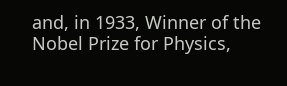and, in 1933, Winner of the Nobel Prize for Physics,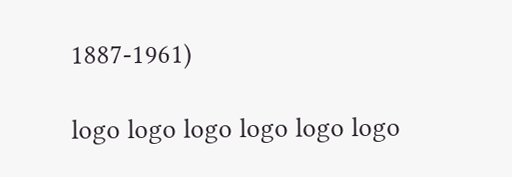1887-1961)

logo logo logo logo logo logo